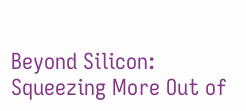Beyond Silicon: Squeezing More Out of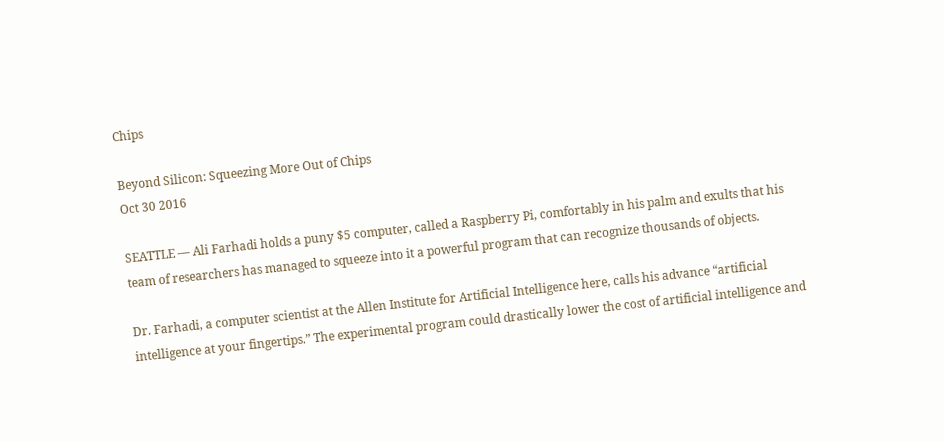Chips

Beyond Silicon: Squeezing More Out of Chips
Oct 30 2016

SEATTLE — Ali Farhadi holds a puny $5 computer, called a Raspberry Pi, comfortably in his palm and exults that his team of researchers has managed to squeeze into it a powerful program that can recognize thousands of objects.

Dr. Farhadi, a computer scientist at the Allen Institute for Artificial Intelligence here, calls his advance “artificial intelligence at your fingertips.” The experimental program could drastically lower the cost of artificial intelligence and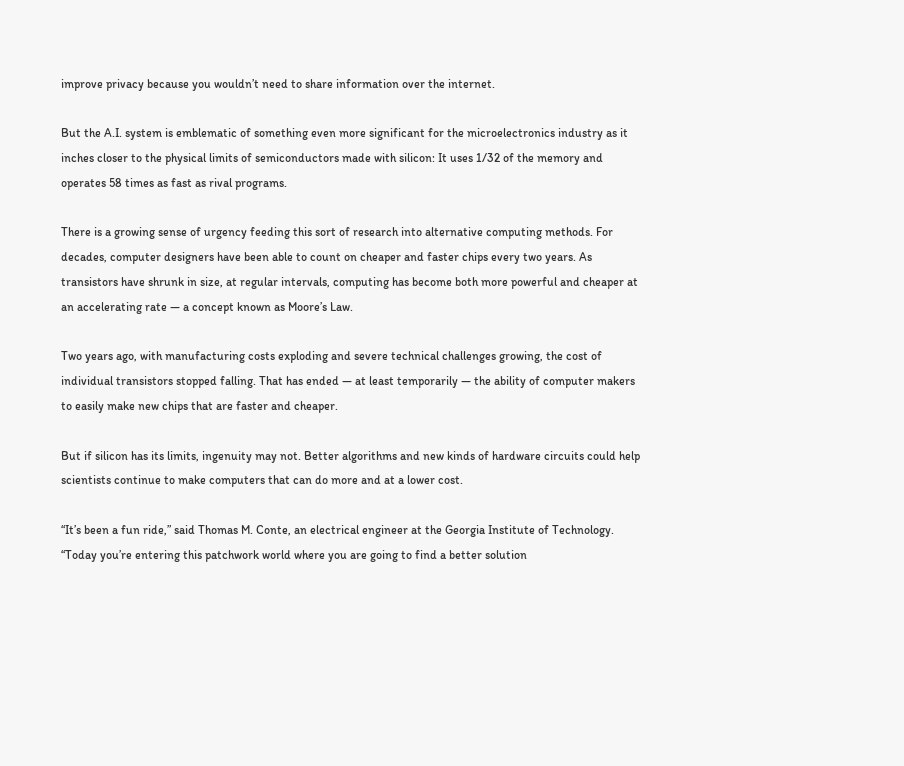improve privacy because you wouldn’t need to share information over the internet.

But the A.I. system is emblematic of something even more significant for the microelectronics industry as it inches closer to the physical limits of semiconductors made with silicon: It uses 1/32 of the memory and operates 58 times as fast as rival programs.

There is a growing sense of urgency feeding this sort of research into alternative computing methods. For decades, computer designers have been able to count on cheaper and faster chips every two years. As transistors have shrunk in size, at regular intervals, computing has become both more powerful and cheaper at an accelerating rate — a concept known as Moore’s Law.

Two years ago, with manufacturing costs exploding and severe technical challenges growing, the cost of individual transistors stopped falling. That has ended — at least temporarily — the ability of computer makers to easily make new chips that are faster and cheaper.

But if silicon has its limits, ingenuity may not. Better algorithms and new kinds of hardware circuits could help scientists continue to make computers that can do more and at a lower cost.

“It’s been a fun ride,” said Thomas M. Conte, an electrical engineer at the Georgia Institute of Technology. “Today you’re entering this patchwork world where you are going to find a better solution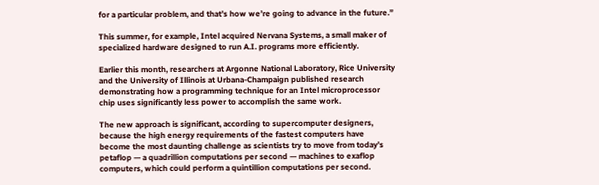for a particular problem, and that’s how we’re going to advance in the future.”

This summer, for example, Intel acquired Nervana Systems, a small maker of specialized hardware designed to run A.I. programs more efficiently.

Earlier this month, researchers at Argonne National Laboratory, Rice University and the University of Illinois at Urbana-Champaign published research demonstrating how a programming technique for an Intel microprocessor chip uses significantly less power to accomplish the same work.

The new approach is significant, according to supercomputer designers, because the high energy requirements of the fastest computers have become the most daunting challenge as scientists try to move from today’s petaflop — a quadrillion computations per second — machines to exaflop computers, which could perform a quintillion computations per second.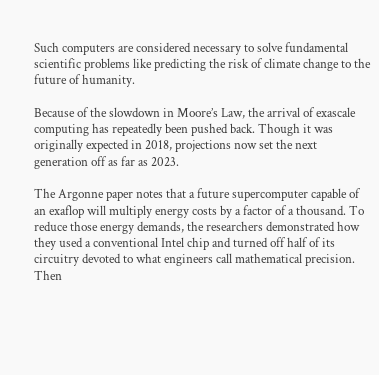Such computers are considered necessary to solve fundamental scientific problems like predicting the risk of climate change to the future of humanity.

Because of the slowdown in Moore’s Law, the arrival of exascale computing has repeatedly been pushed back. Though it was originally expected in 2018, projections now set the next generation off as far as 2023.

The Argonne paper notes that a future supercomputer capable of an exaflop will multiply energy costs by a factor of a thousand. To reduce those energy demands, the researchers demonstrated how they used a conventional Intel chip and turned off half of its circuitry devoted to what engineers call mathematical precision. Then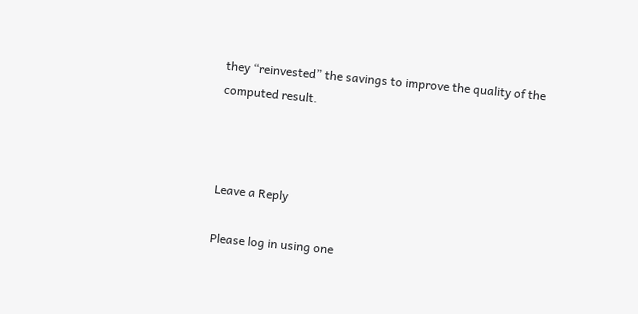they “reinvested” the savings to improve the quality of the computed result.



Leave a Reply

Please log in using one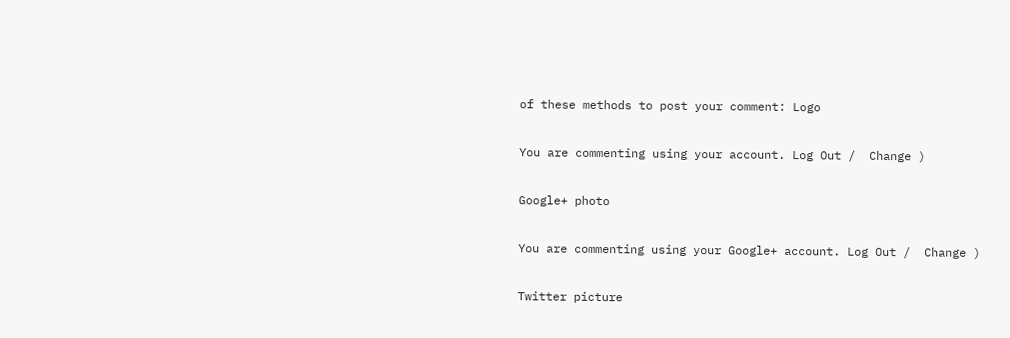of these methods to post your comment: Logo

You are commenting using your account. Log Out /  Change )

Google+ photo

You are commenting using your Google+ account. Log Out /  Change )

Twitter picture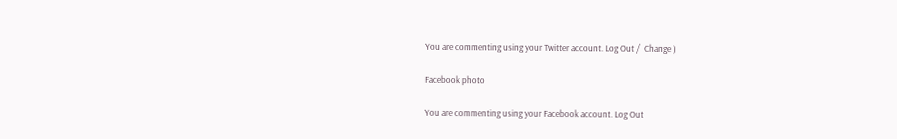You are commenting using your Twitter account. Log Out /  Change )

Facebook photo

You are commenting using your Facebook account. Log Out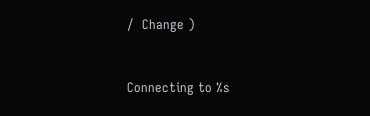/  Change )


Connecting to %s